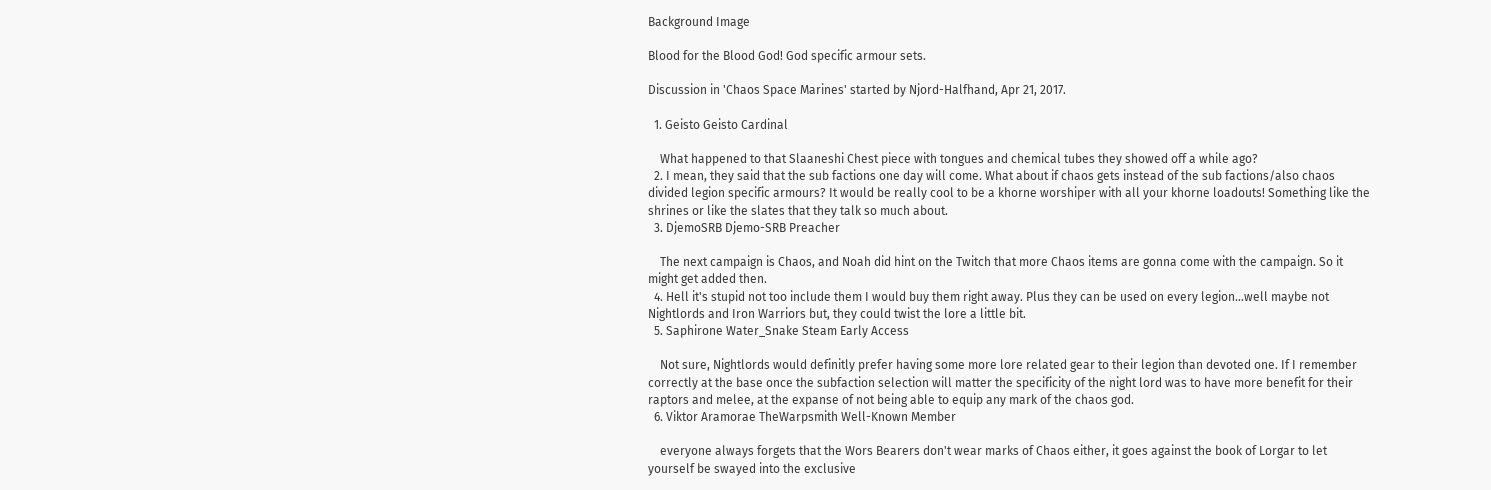Background Image

Blood for the Blood God! God specific armour sets.

Discussion in 'Chaos Space Marines' started by Njord-Halfhand, Apr 21, 2017.

  1. Geisto Geisto Cardinal

    What happened to that Slaaneshi Chest piece with tongues and chemical tubes they showed off a while ago?
  2. I mean, they said that the sub factions one day will come. What about if chaos gets instead of the sub factions/also chaos divided legion specific armours? It would be really cool to be a khorne worshiper with all your khorne loadouts! Something like the shrines or like the slates that they talk so much about.
  3. DjemoSRB Djemo-SRB Preacher

    The next campaign is Chaos, and Noah did hint on the Twitch that more Chaos items are gonna come with the campaign. So it might get added then.
  4. Hell it's stupid not too include them I would buy them right away. Plus they can be used on every legion...well maybe not Nightlords and Iron Warriors but, they could twist the lore a little bit.
  5. Saphirone Water_Snake Steam Early Access

    Not sure, Nightlords would definitly prefer having some more lore related gear to their legion than devoted one. If I remember correctly at the base once the subfaction selection will matter the specificity of the night lord was to have more benefit for their raptors and melee, at the expanse of not being able to equip any mark of the chaos god.
  6. Viktor Aramorae TheWarpsmith Well-Known Member

    everyone always forgets that the Wors Bearers don't wear marks of Chaos either, it goes against the book of Lorgar to let yourself be swayed into the exclusive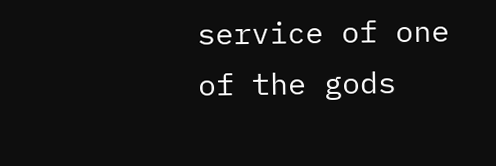service of one of the gods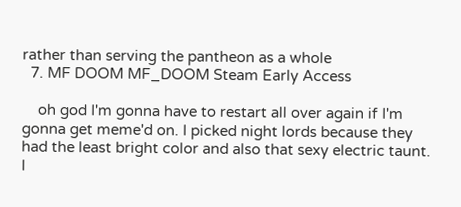rather than serving the pantheon as a whole
  7. MF DOOM MF_DOOM Steam Early Access

    oh god I'm gonna have to restart all over again if I'm gonna get meme'd on. I picked night lords because they had the least bright color and also that sexy electric taunt. I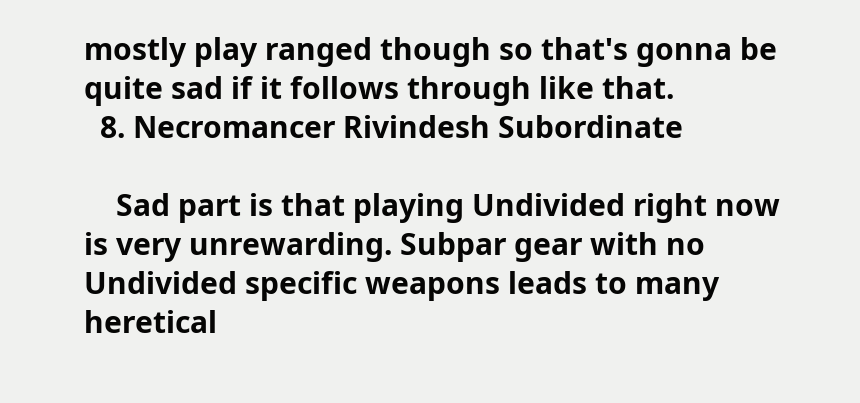mostly play ranged though so that's gonna be quite sad if it follows through like that.
  8. Necromancer Rivindesh Subordinate

    Sad part is that playing Undivided right now is very unrewarding. Subpar gear with no Undivided specific weapons leads to many heretical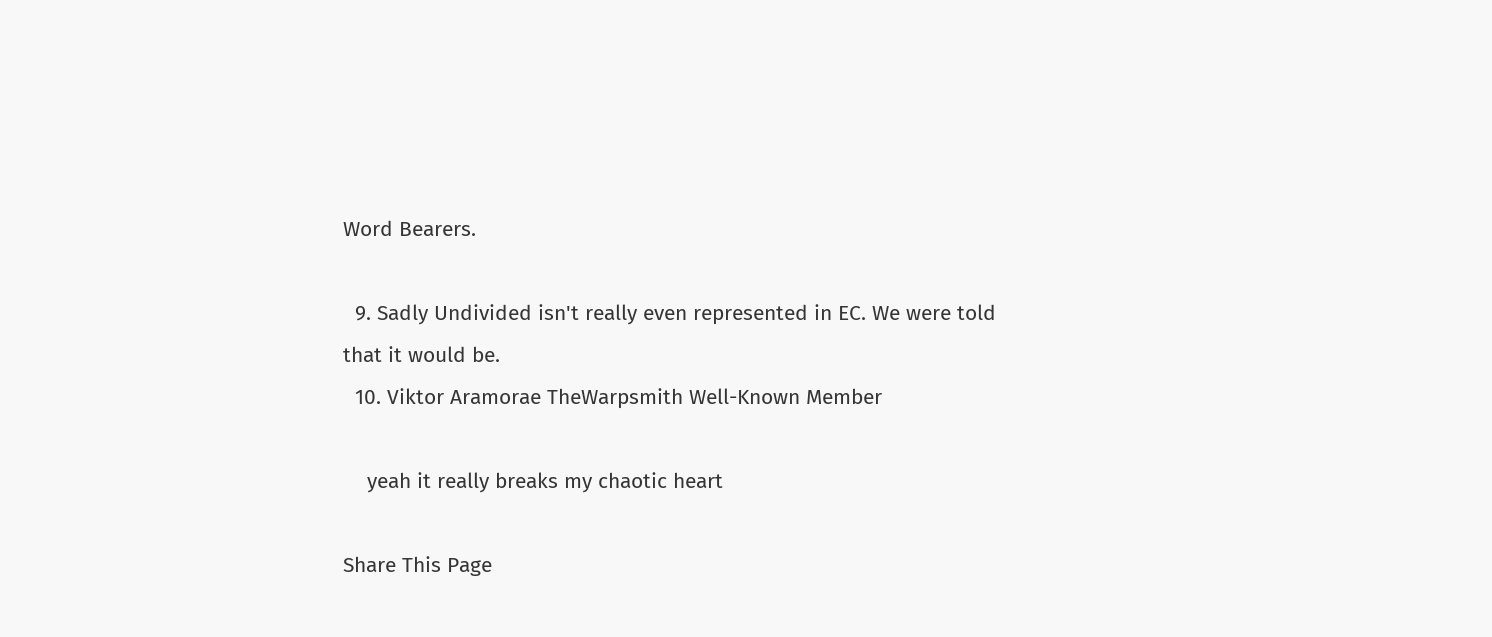Word Bearers.

  9. Sadly Undivided isn't really even represented in EC. We were told that it would be.
  10. Viktor Aramorae TheWarpsmith Well-Known Member

    yeah it really breaks my chaotic heart

Share This Page